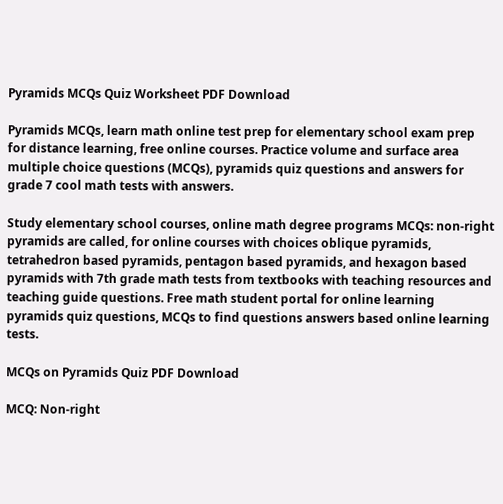Pyramids MCQs Quiz Worksheet PDF Download

Pyramids MCQs, learn math online test prep for elementary school exam prep for distance learning, free online courses. Practice volume and surface area multiple choice questions (MCQs), pyramids quiz questions and answers for grade 7 cool math tests with answers.

Study elementary school courses, online math degree programs MCQs: non-right pyramids are called, for online courses with choices oblique pyramids, tetrahedron based pyramids, pentagon based pyramids, and hexagon based pyramids with 7th grade math tests from textbooks with teaching resources and teaching guide questions. Free math student portal for online learning pyramids quiz questions, MCQs to find questions answers based online learning tests.

MCQs on Pyramids Quiz PDF Download

MCQ: Non-right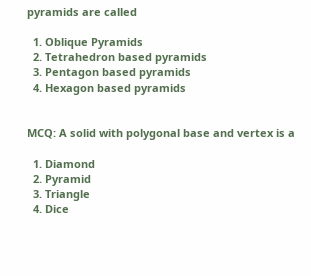pyramids are called

  1. Oblique Pyramids
  2. Tetrahedron based pyramids
  3. Pentagon based pyramids
  4. Hexagon based pyramids


MCQ: A solid with polygonal base and vertex is a

  1. Diamond
  2. Pyramid
  3. Triangle
  4. Dice